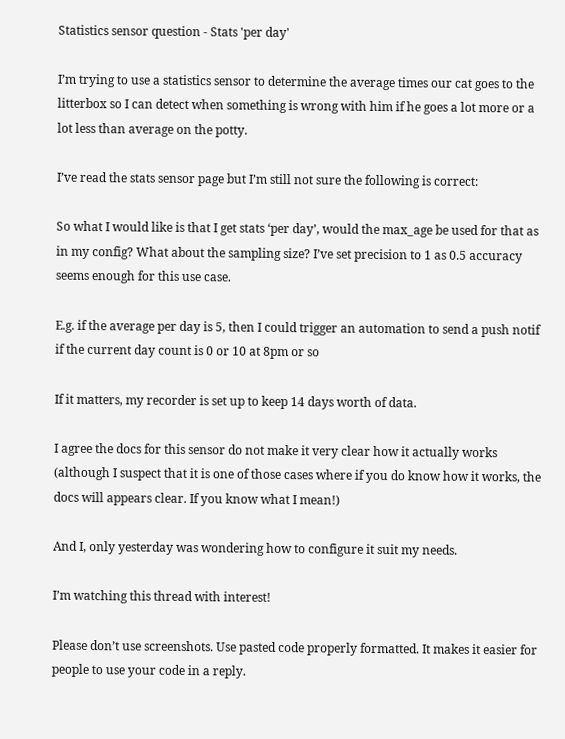Statistics sensor question - Stats 'per day'

I’m trying to use a statistics sensor to determine the average times our cat goes to the litterbox so I can detect when something is wrong with him if he goes a lot more or a lot less than average on the potty.

I’ve read the stats sensor page but I’m still not sure the following is correct:

So what I would like is that I get stats ‘per day’, would the max_age be used for that as in my config? What about the sampling size? I’ve set precision to 1 as 0.5 accuracy seems enough for this use case.

E.g. if the average per day is 5, then I could trigger an automation to send a push notif if the current day count is 0 or 10 at 8pm or so

If it matters, my recorder is set up to keep 14 days worth of data.

I agree the docs for this sensor do not make it very clear how it actually works (although I suspect that it is one of those cases where if you do know how it works, the docs will appears clear. If you know what I mean!)

And I, only yesterday was wondering how to configure it suit my needs.

I’m watching this thread with interest!

Please don’t use screenshots. Use pasted code properly formatted. It makes it easier for people to use your code in a reply.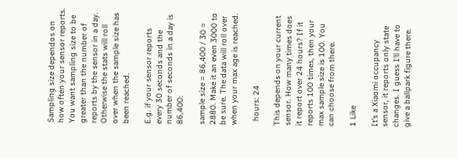Sampling size dependos on how often your sensor reports. You want sampling size to be greater than the number of reports by the sensor in a day. Otherwise the stats will roll over when the sample size has been reached.

E.g. if your sensor reports every 30 seconds and the number of seconds in a day is 86,400:

sample size = 86,400 / 30 = 2880. Make it an even 3000 to be sure. The data will roll over when your max age is reached.

  hours: 24

This depends on your current sensor. How many times does it report over 24 hours? If it reports 100 times, then your max sample size is 100. You can choose from there.

1 Like

It’s a Xiaomi occupancy sensor, it reports only state changes. I guess I’ll have to give a ballpark figure there.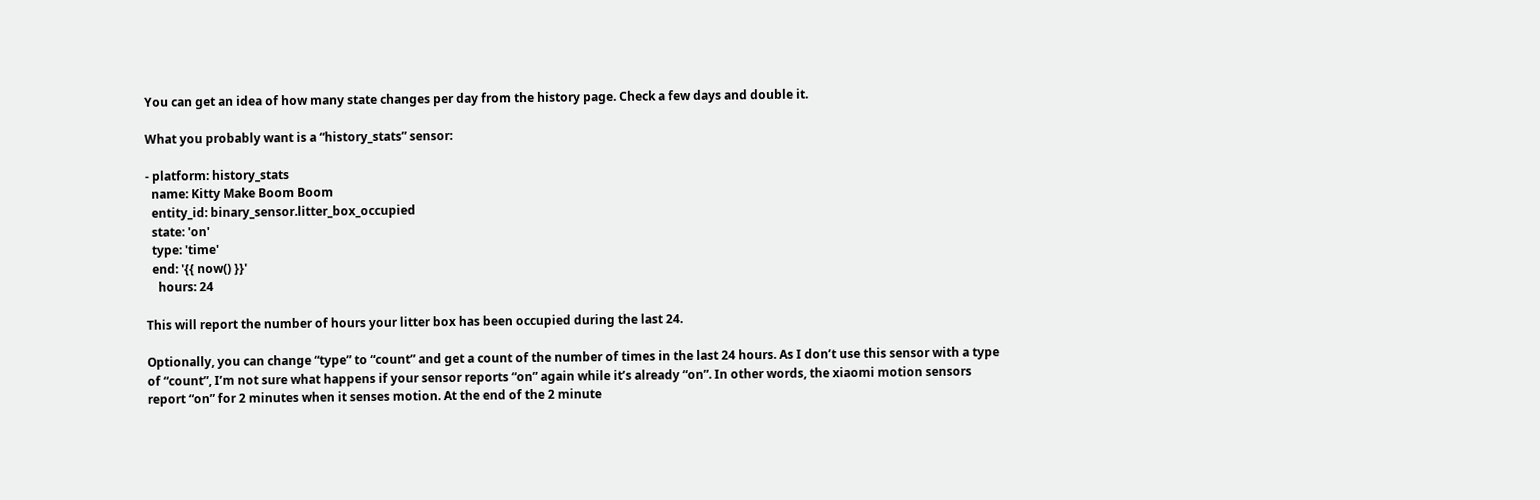You can get an idea of how many state changes per day from the history page. Check a few days and double it.

What you probably want is a “history_stats” sensor:

- platform: history_stats
  name: Kitty Make Boom Boom
  entity_id: binary_sensor.litter_box_occupied
  state: 'on'
  type: 'time'
  end: '{{ now() }}'
    hours: 24

This will report the number of hours your litter box has been occupied during the last 24.

Optionally, you can change “type” to “count” and get a count of the number of times in the last 24 hours. As I don’t use this sensor with a type of “count”, I’m not sure what happens if your sensor reports “on” again while it’s already “on”. In other words, the xiaomi motion sensors report “on” for 2 minutes when it senses motion. At the end of the 2 minute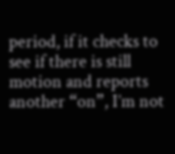period, if it checks to see if there is still motion and reports another “on”, I’m not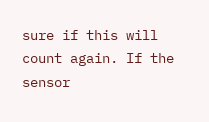sure if this will count again. If the sensor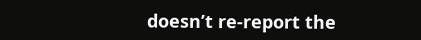doesn’t re-report the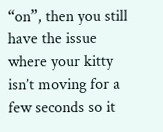“on”, then you still have the issue where your kitty isn’t moving for a few seconds so it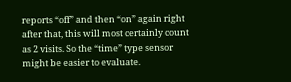reports “off” and then “on” again right after that, this will most certainly count as 2 visits. So the “time” type sensor might be easier to evaluate.